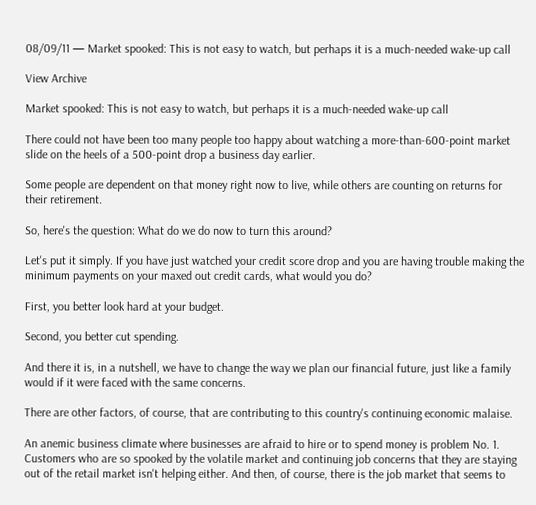08/09/11 — Market spooked: This is not easy to watch, but perhaps it is a much-needed wake-up call

View Archive

Market spooked: This is not easy to watch, but perhaps it is a much-needed wake-up call

There could not have been too many people too happy about watching a more-than-600-point market slide on the heels of a 500-point drop a business day earlier.

Some people are dependent on that money right now to live, while others are counting on returns for their retirement.

So, here's the question: What do we do now to turn this around?

Let's put it simply. If you have just watched your credit score drop and you are having trouble making the minimum payments on your maxed out credit cards, what would you do?

First, you better look hard at your budget.

Second, you better cut spending.

And there it is, in a nutshell, we have to change the way we plan our financial future, just like a family would if it were faced with the same concerns.

There are other factors, of course, that are contributing to this country's continuing economic malaise.

An anemic business climate where businesses are afraid to hire or to spend money is problem No. 1. Customers who are so spooked by the volatile market and continuing job concerns that they are staying out of the retail market isn't helping either. And then, of course, there is the job market that seems to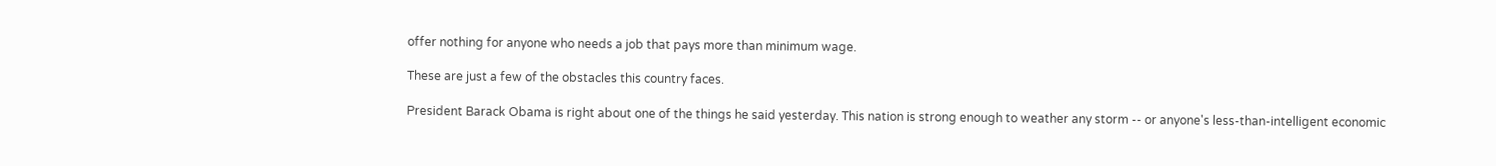offer nothing for anyone who needs a job that pays more than minimum wage.

These are just a few of the obstacles this country faces.

President Barack Obama is right about one of the things he said yesterday. This nation is strong enough to weather any storm -- or anyone's less-than-intelligent economic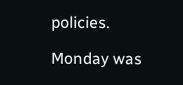policies.

Monday was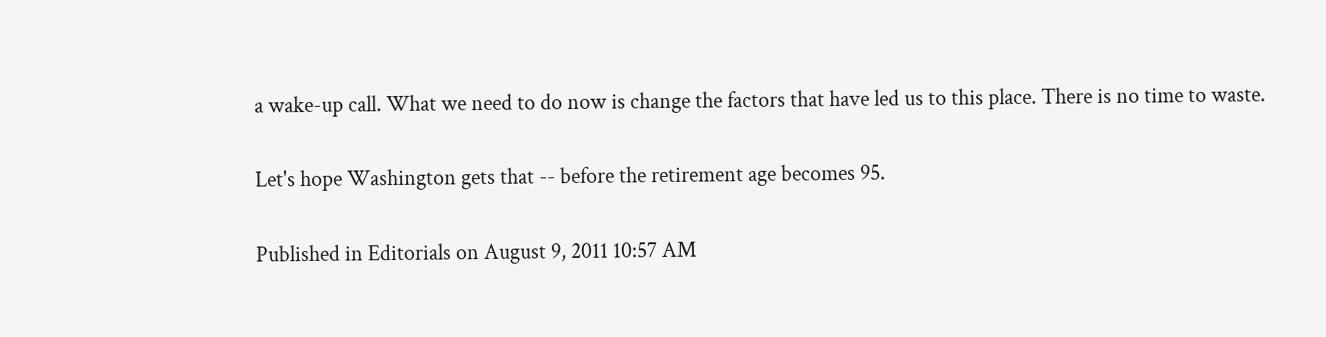a wake-up call. What we need to do now is change the factors that have led us to this place. There is no time to waste.

Let's hope Washington gets that -- before the retirement age becomes 95.

Published in Editorials on August 9, 2011 10:57 AM